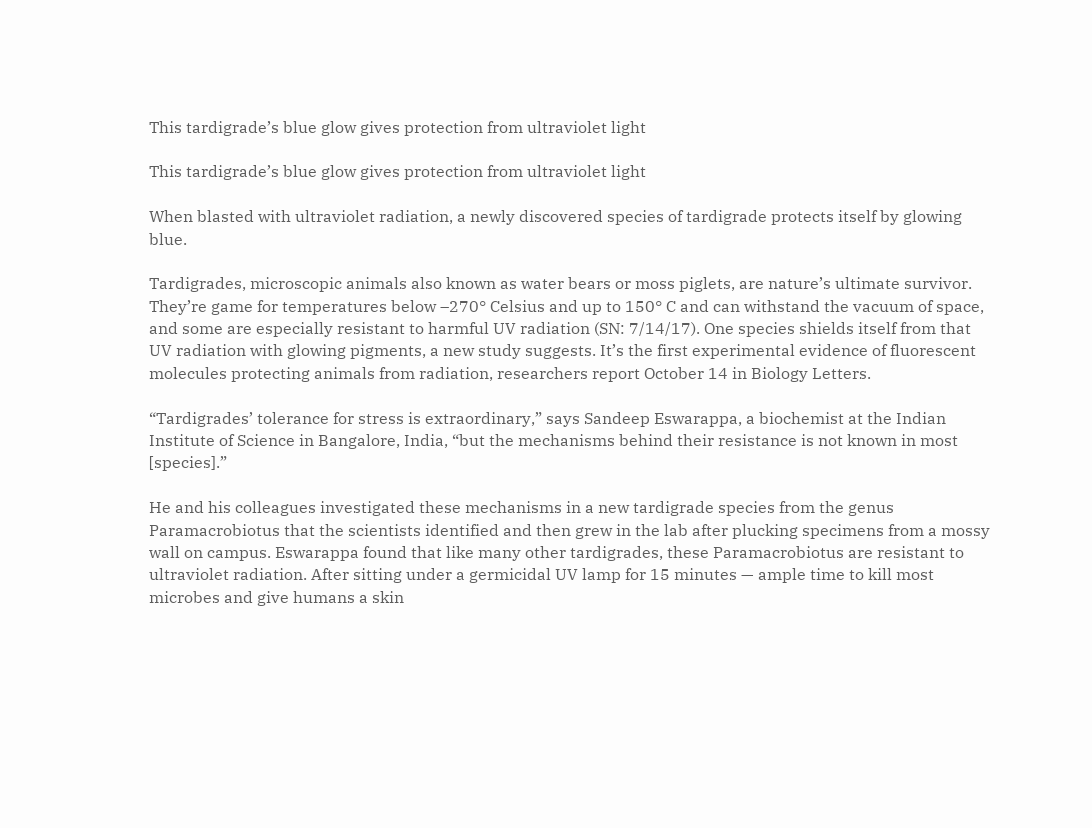This tardigrade’s blue glow gives protection from ultraviolet light

This tardigrade’s blue glow gives protection from ultraviolet light

When blasted with ultraviolet radiation, a newly discovered species of tardigrade protects itself by glowing blue.

Tardigrades, microscopic animals also known as water bears or moss piglets, are nature’s ultimate survivor. They’re game for temperatures below –270° Celsius and up to 150° C and can withstand the vacuum of space, and some are especially resistant to harmful UV radiation (SN: 7/14/17). One species shields itself from that UV radiation with glowing pigments, a new study suggests. It’s the first experimental evidence of fluorescent molecules protecting animals from radiation, researchers report October 14 in Biology Letters.

“Tardigrades’ tolerance for stress is extraordinary,” says Sandeep Eswarappa, a biochemist at the Indian Institute of Science in Bangalore, India, “but the mechanisms behind their resistance is not known in most [species].”

He and his colleagues investigated these mechanisms in a new tardigrade species from the genus Paramacrobiotus that the scientists identified and then grew in the lab after plucking specimens from a mossy wall on campus. Eswarappa found that like many other tardigrades, these Paramacrobiotus are resistant to ultraviolet radiation. After sitting under a germicidal UV lamp for 15 minutes — ample time to kill most microbes and give humans a skin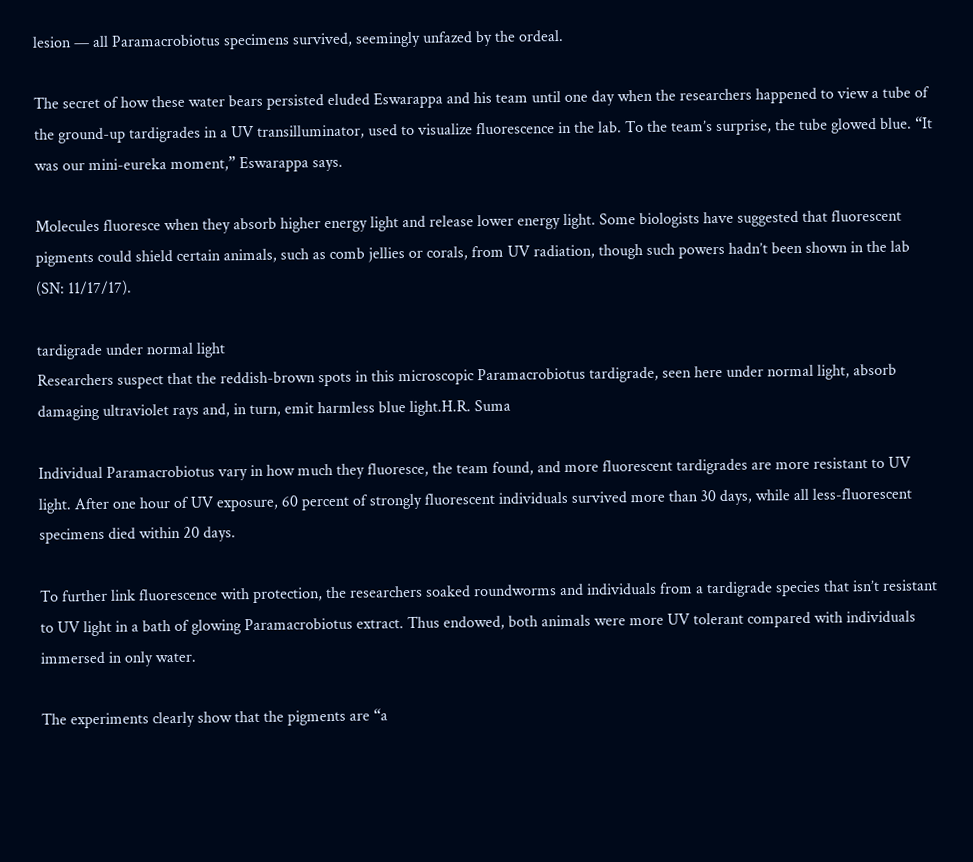lesion — all Paramacrobiotus specimens survived, seemingly unfazed by the ordeal.

The secret of how these water bears persisted eluded Eswarappa and his team until one day when the researchers happened to view a tube of the ground-up tardigrades in a UV transilluminator, used to visualize fluorescence in the lab. To the team’s surprise, the tube glowed blue. “It was our mini-eureka moment,” Eswarappa says.

Molecules fluoresce when they absorb higher energy light and release lower energy light. Some biologists have suggested that fluorescent pigments could shield certain animals, such as comb jellies or corals, from UV radiation, though such powers hadn’t been shown in the lab (SN: 11/17/17).

tardigrade under normal light
Researchers suspect that the reddish-brown spots in this microscopic Paramacrobiotus tardigrade, seen here under normal light, absorb damaging ultraviolet rays and, in turn, emit harmless blue light.H.R. Suma

Individual Paramacrobiotus vary in how much they fluoresce, the team found, and more fluorescent tardigrades are more resistant to UV light. After one hour of UV exposure, 60 percent of strongly fluorescent individuals survived more than 30 days, while all less-fluorescent specimens died within 20 days.

To further link fluorescence with protection, the researchers soaked roundworms and individuals from a tardigrade species that isn’t resistant to UV light in a bath of glowing Paramacrobiotus extract. Thus endowed, both animals were more UV tolerant compared with individuals immersed in only water.

The experiments clearly show that the pigments are “a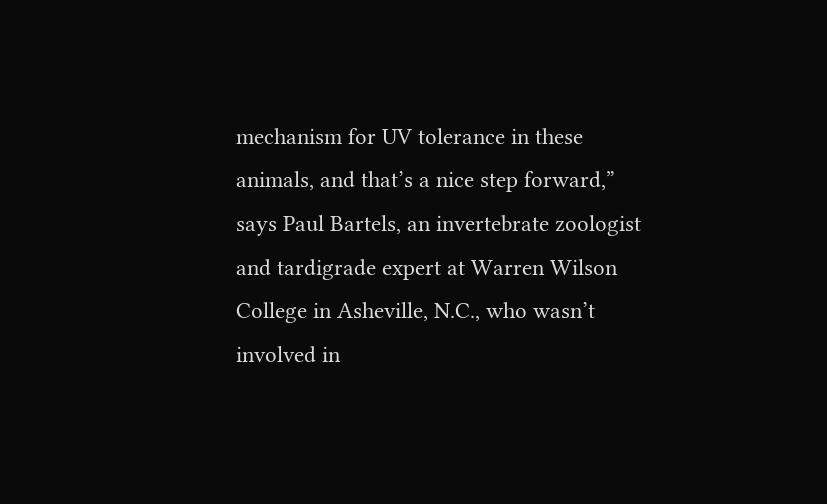mechanism for UV tolerance in these animals, and that’s a nice step forward,” says Paul Bartels, an invertebrate zoologist and tardigrade expert at Warren Wilson College in Asheville, N.C., who wasn’t involved in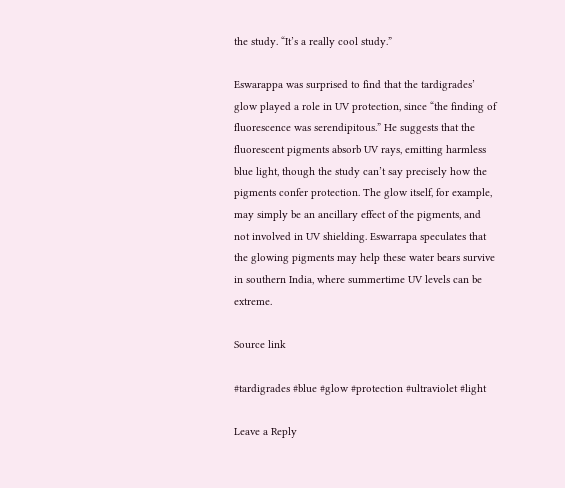the study. “It’s a really cool study.”

Eswarappa was surprised to find that the tardigrades’ glow played a role in UV protection, since “the finding of fluorescence was serendipitous.” He suggests that the fluorescent pigments absorb UV rays, emitting harmless blue light, though the study can’t say precisely how the pigments confer protection. The glow itself, for example, may simply be an ancillary effect of the pigments, and not involved in UV shielding. Eswarrapa speculates that the glowing pigments may help these water bears survive in southern India, where summertime UV levels can be extreme.

Source link

#tardigrades #blue #glow #protection #ultraviolet #light

Leave a Reply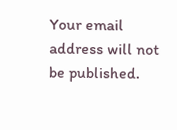Your email address will not be published.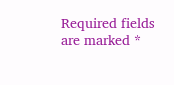Required fields are marked *